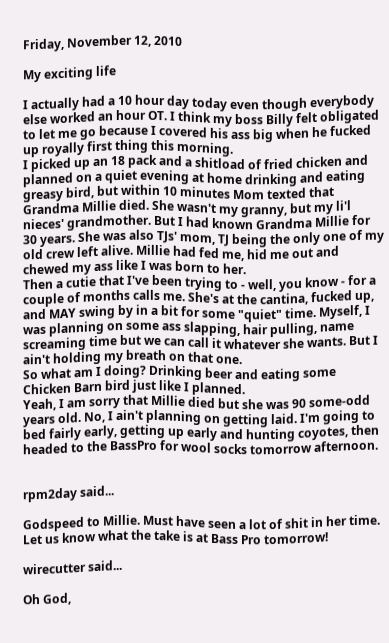Friday, November 12, 2010

My exciting life

I actually had a 10 hour day today even though everybody else worked an hour OT. I think my boss Billy felt obligated to let me go because I covered his ass big when he fucked up royally first thing this morning.
I picked up an 18 pack and a shitload of fried chicken and planned on a quiet evening at home drinking and eating greasy bird, but within 10 minutes Mom texted that Grandma Millie died. She wasn't my granny, but my li'l nieces' grandmother. But I had known Grandma Millie for 30 years. She was also TJs' mom, TJ being the only one of my old crew left alive. Millie had fed me, hid me out and chewed my ass like I was born to her.
Then a cutie that I've been trying to - well, you know - for a couple of months calls me. She's at the cantina, fucked up, and MAY swing by in a bit for some "quiet" time. Myself, I was planning on some ass slapping, hair pulling, name screaming time but we can call it whatever she wants. But I ain't holding my breath on that one.
So what am I doing? Drinking beer and eating some Chicken Barn bird just like I planned.
Yeah, I am sorry that Millie died but she was 90 some-odd years old. No, I ain't planning on getting laid. I'm going to bed fairly early, getting up early and hunting coyotes, then headed to the BassPro for wool socks tomorrow afternoon.


rpm2day said...

Godspeed to Millie. Must have seen a lot of shit in her time. Let us know what the take is at Bass Pro tomorrow!

wirecutter said...

Oh God,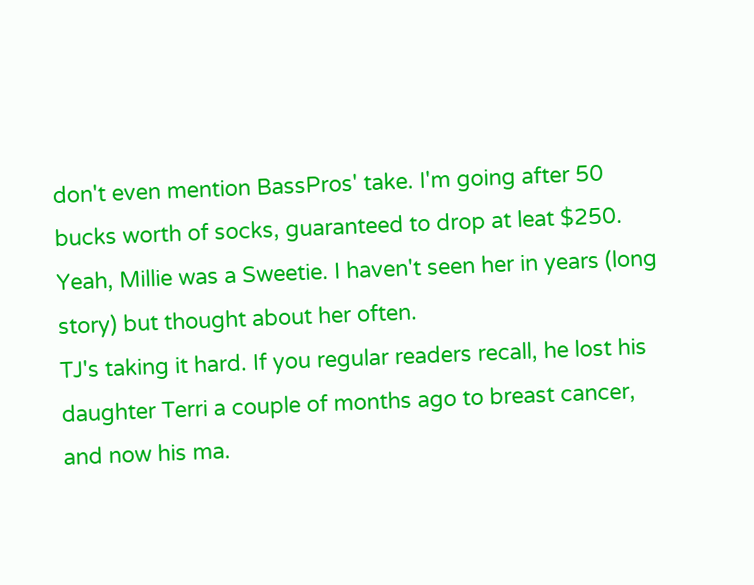don't even mention BassPros' take. I'm going after 50 bucks worth of socks, guaranteed to drop at leat $250.
Yeah, Millie was a Sweetie. I haven't seen her in years (long story) but thought about her often.
TJ's taking it hard. If you regular readers recall, he lost his daughter Terri a couple of months ago to breast cancer, and now his ma.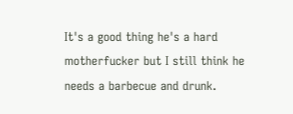It's a good thing he's a hard motherfucker but I still think he needs a barbecue and drunk.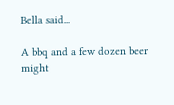Bella said...

A bbq and a few dozen beer might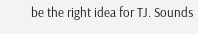be the right idea for TJ. Sounds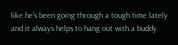like he's been going through a tough time lately and it always helps to hang out with a buddy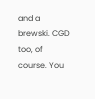and a brewski. CGD too, of course. You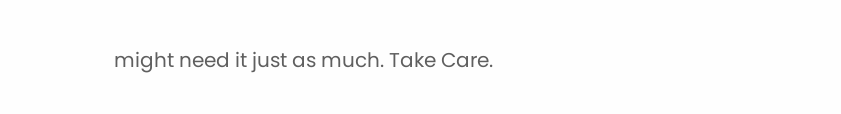might need it just as much. Take Care.